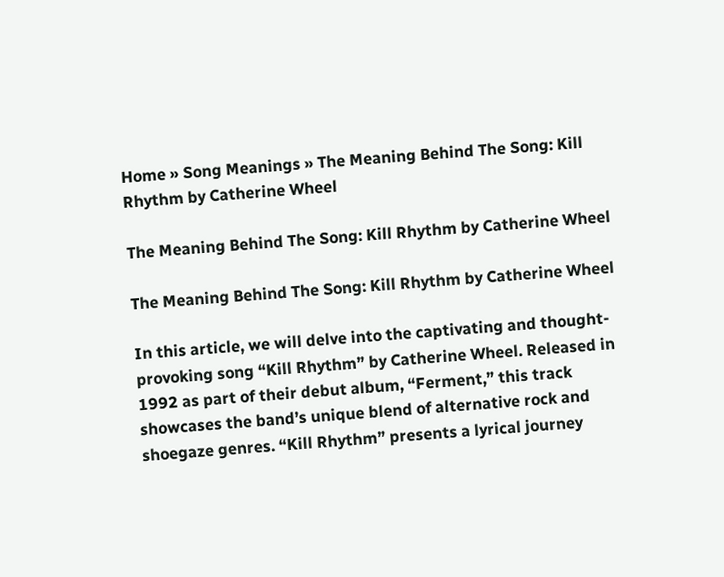Home » Song Meanings » The Meaning Behind The Song: Kill Rhythm by Catherine Wheel

The Meaning Behind The Song: Kill Rhythm by Catherine Wheel

The Meaning Behind The Song: Kill Rhythm by Catherine Wheel

In this article, we will delve into the captivating and thought-provoking song “Kill Rhythm” by Catherine Wheel. Released in 1992 as part of their debut album, “Ferment,” this track showcases the band’s unique blend of alternative rock and shoegaze genres. “Kill Rhythm” presents a lyrical journey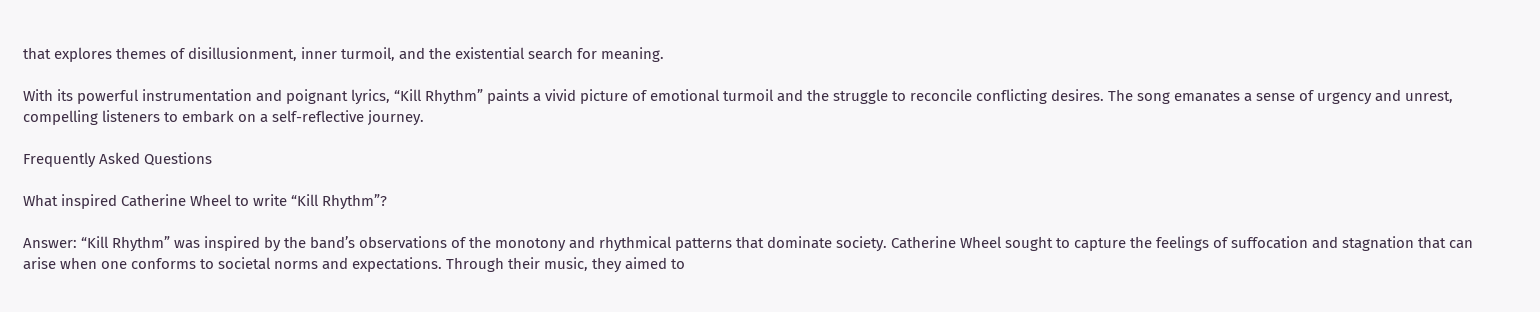that explores themes of disillusionment, inner turmoil, and the existential search for meaning.

With its powerful instrumentation and poignant lyrics, “Kill Rhythm” paints a vivid picture of emotional turmoil and the struggle to reconcile conflicting desires. The song emanates a sense of urgency and unrest, compelling listeners to embark on a self-reflective journey.

Frequently Asked Questions

What inspired Catherine Wheel to write “Kill Rhythm”?

Answer: “Kill Rhythm” was inspired by the band’s observations of the monotony and rhythmical patterns that dominate society. Catherine Wheel sought to capture the feelings of suffocation and stagnation that can arise when one conforms to societal norms and expectations. Through their music, they aimed to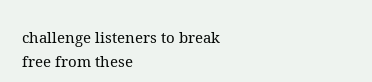challenge listeners to break free from these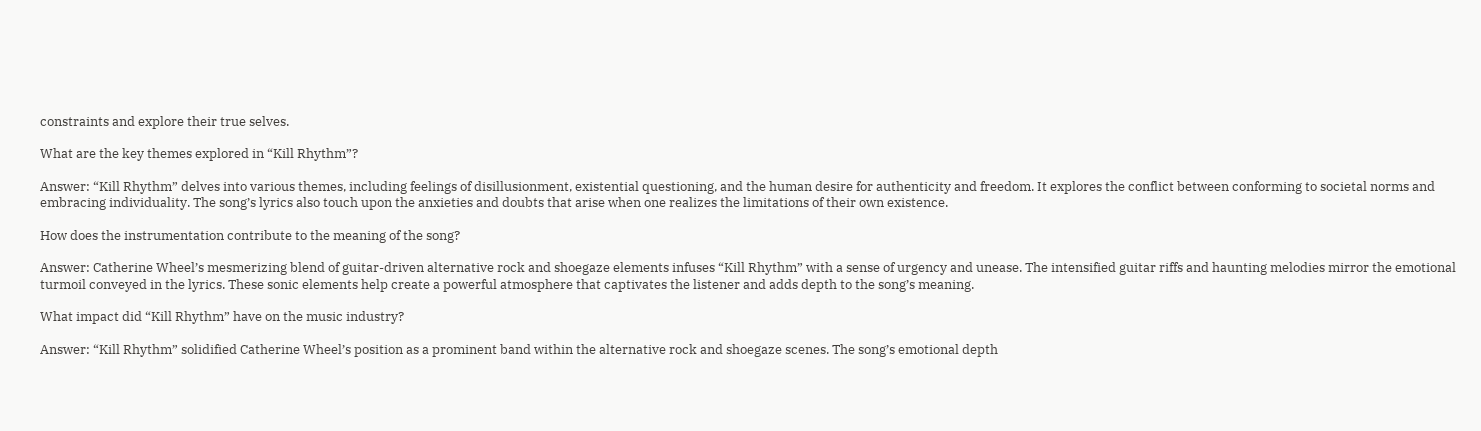constraints and explore their true selves.

What are the key themes explored in “Kill Rhythm”?

Answer: “Kill Rhythm” delves into various themes, including feelings of disillusionment, existential questioning, and the human desire for authenticity and freedom. It explores the conflict between conforming to societal norms and embracing individuality. The song’s lyrics also touch upon the anxieties and doubts that arise when one realizes the limitations of their own existence.

How does the instrumentation contribute to the meaning of the song?

Answer: Catherine Wheel’s mesmerizing blend of guitar-driven alternative rock and shoegaze elements infuses “Kill Rhythm” with a sense of urgency and unease. The intensified guitar riffs and haunting melodies mirror the emotional turmoil conveyed in the lyrics. These sonic elements help create a powerful atmosphere that captivates the listener and adds depth to the song’s meaning.

What impact did “Kill Rhythm” have on the music industry?

Answer: “Kill Rhythm” solidified Catherine Wheel’s position as a prominent band within the alternative rock and shoegaze scenes. The song’s emotional depth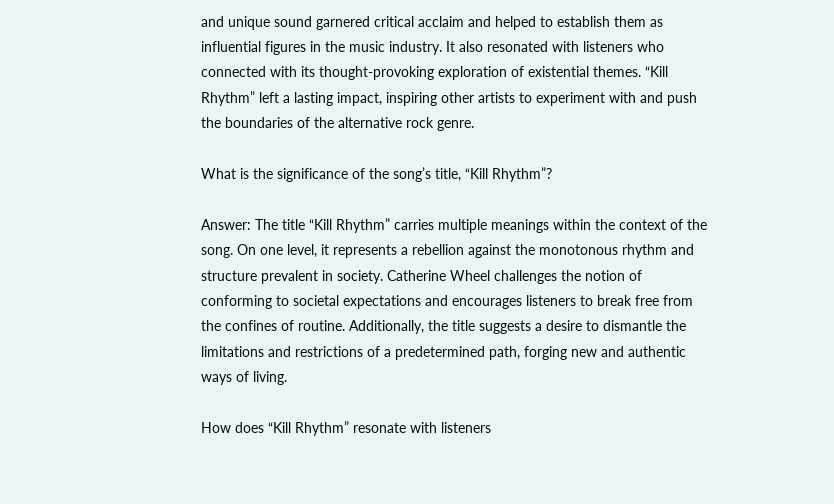and unique sound garnered critical acclaim and helped to establish them as influential figures in the music industry. It also resonated with listeners who connected with its thought-provoking exploration of existential themes. “Kill Rhythm” left a lasting impact, inspiring other artists to experiment with and push the boundaries of the alternative rock genre.

What is the significance of the song’s title, “Kill Rhythm”?

Answer: The title “Kill Rhythm” carries multiple meanings within the context of the song. On one level, it represents a rebellion against the monotonous rhythm and structure prevalent in society. Catherine Wheel challenges the notion of conforming to societal expectations and encourages listeners to break free from the confines of routine. Additionally, the title suggests a desire to dismantle the limitations and restrictions of a predetermined path, forging new and authentic ways of living.

How does “Kill Rhythm” resonate with listeners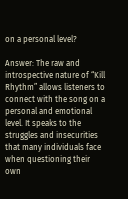on a personal level?

Answer: The raw and introspective nature of “Kill Rhythm” allows listeners to connect with the song on a personal and emotional level. It speaks to the struggles and insecurities that many individuals face when questioning their own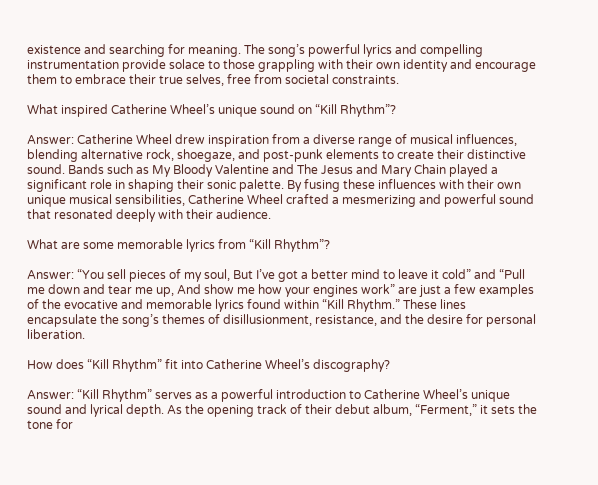existence and searching for meaning. The song’s powerful lyrics and compelling instrumentation provide solace to those grappling with their own identity and encourage them to embrace their true selves, free from societal constraints.

What inspired Catherine Wheel’s unique sound on “Kill Rhythm”?

Answer: Catherine Wheel drew inspiration from a diverse range of musical influences, blending alternative rock, shoegaze, and post-punk elements to create their distinctive sound. Bands such as My Bloody Valentine and The Jesus and Mary Chain played a significant role in shaping their sonic palette. By fusing these influences with their own unique musical sensibilities, Catherine Wheel crafted a mesmerizing and powerful sound that resonated deeply with their audience.

What are some memorable lyrics from “Kill Rhythm”?

Answer: “You sell pieces of my soul, But I’ve got a better mind to leave it cold” and “Pull me down and tear me up, And show me how your engines work” are just a few examples of the evocative and memorable lyrics found within “Kill Rhythm.” These lines encapsulate the song’s themes of disillusionment, resistance, and the desire for personal liberation.

How does “Kill Rhythm” fit into Catherine Wheel’s discography?

Answer: “Kill Rhythm” serves as a powerful introduction to Catherine Wheel’s unique sound and lyrical depth. As the opening track of their debut album, “Ferment,” it sets the tone for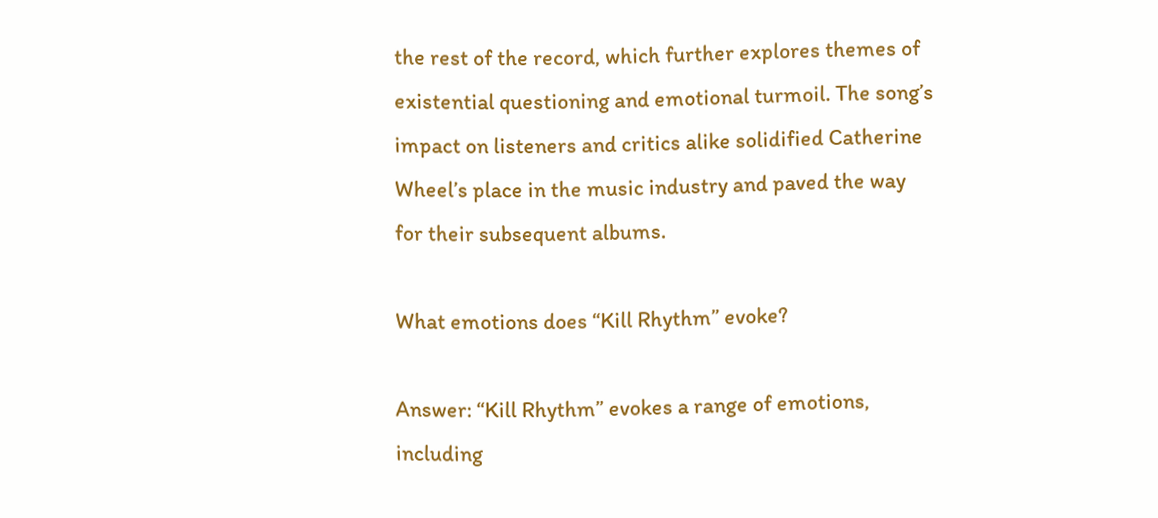the rest of the record, which further explores themes of existential questioning and emotional turmoil. The song’s impact on listeners and critics alike solidified Catherine Wheel’s place in the music industry and paved the way for their subsequent albums.

What emotions does “Kill Rhythm” evoke?

Answer: “Kill Rhythm” evokes a range of emotions, including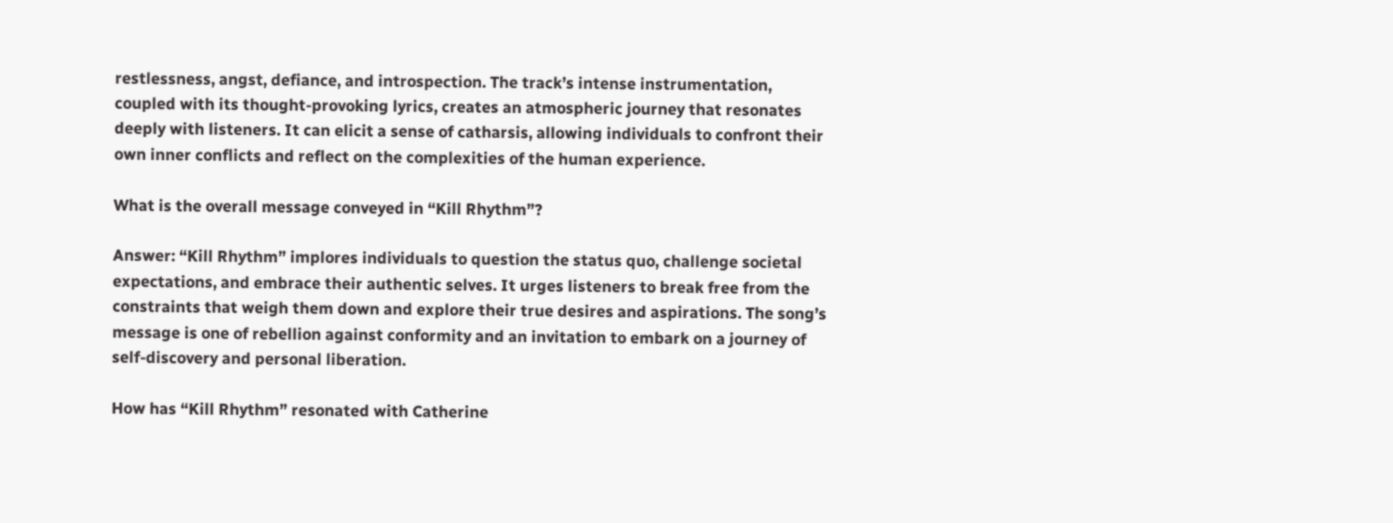restlessness, angst, defiance, and introspection. The track’s intense instrumentation, coupled with its thought-provoking lyrics, creates an atmospheric journey that resonates deeply with listeners. It can elicit a sense of catharsis, allowing individuals to confront their own inner conflicts and reflect on the complexities of the human experience.

What is the overall message conveyed in “Kill Rhythm”?

Answer: “Kill Rhythm” implores individuals to question the status quo, challenge societal expectations, and embrace their authentic selves. It urges listeners to break free from the constraints that weigh them down and explore their true desires and aspirations. The song’s message is one of rebellion against conformity and an invitation to embark on a journey of self-discovery and personal liberation.

How has “Kill Rhythm” resonated with Catherine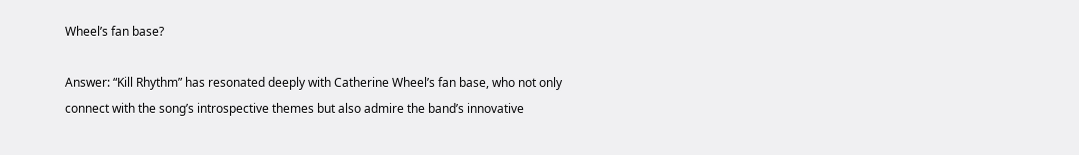Wheel’s fan base?

Answer: “Kill Rhythm” has resonated deeply with Catherine Wheel’s fan base, who not only connect with the song’s introspective themes but also admire the band’s innovative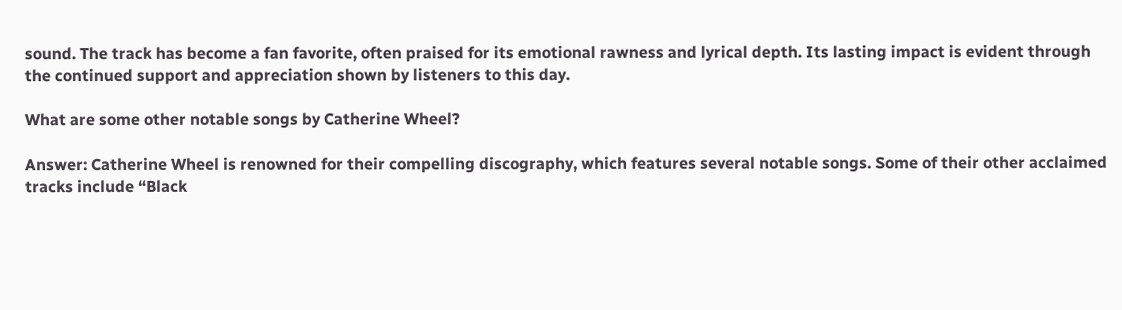sound. The track has become a fan favorite, often praised for its emotional rawness and lyrical depth. Its lasting impact is evident through the continued support and appreciation shown by listeners to this day.

What are some other notable songs by Catherine Wheel?

Answer: Catherine Wheel is renowned for their compelling discography, which features several notable songs. Some of their other acclaimed tracks include “Black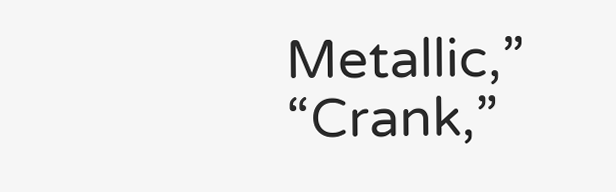Metallic,” “Crank,”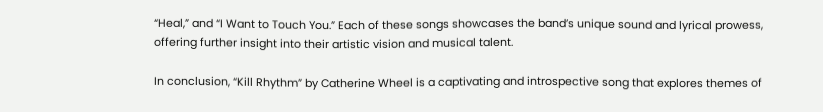“Heal,” and “I Want to Touch You.” Each of these songs showcases the band’s unique sound and lyrical prowess, offering further insight into their artistic vision and musical talent.

In conclusion, “Kill Rhythm” by Catherine Wheel is a captivating and introspective song that explores themes of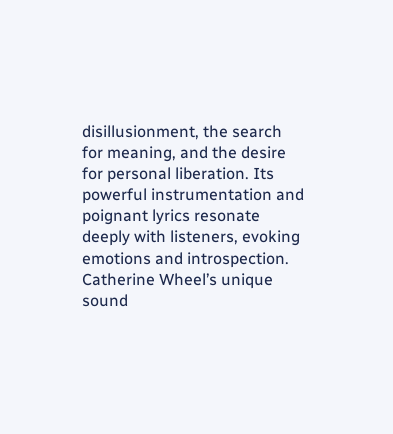disillusionment, the search for meaning, and the desire for personal liberation. Its powerful instrumentation and poignant lyrics resonate deeply with listeners, evoking emotions and introspection. Catherine Wheel’s unique sound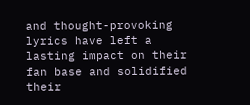and thought-provoking lyrics have left a lasting impact on their fan base and solidified their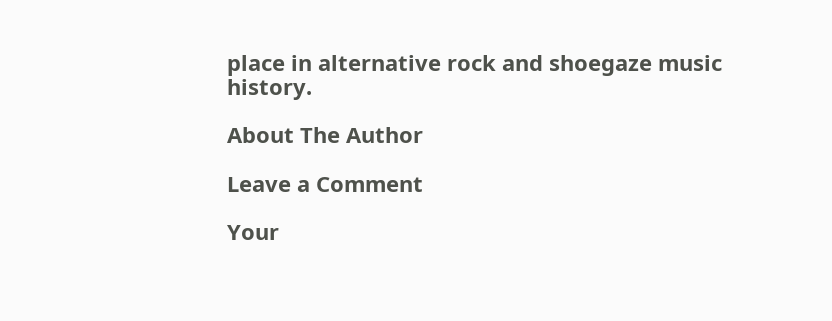place in alternative rock and shoegaze music history.

About The Author

Leave a Comment

Your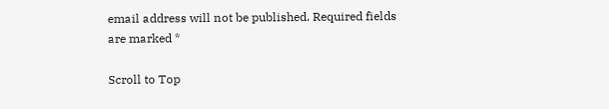email address will not be published. Required fields are marked *

Scroll to Top